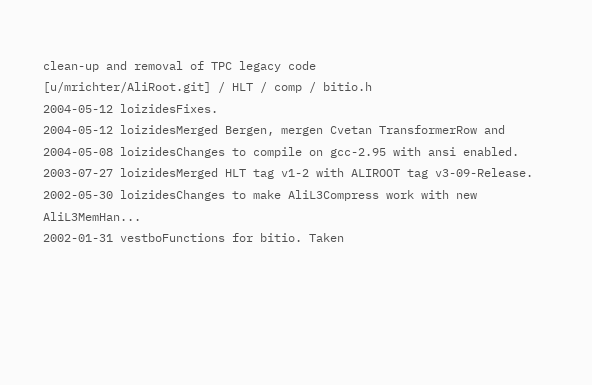clean-up and removal of TPC legacy code
[u/mrichter/AliRoot.git] / HLT / comp / bitio.h
2004-05-12 loizidesFixes.
2004-05-12 loizidesMerged Bergen, mergen Cvetan TransformerRow and
2004-05-08 loizidesChanges to compile on gcc-2.95 with ansi enabled.
2003-07-27 loizidesMerged HLT tag v1-2 with ALIROOT tag v3-09-Release.
2002-05-30 loizidesChanges to make AliL3Compress work with new AliL3MemHan...
2002-01-31 vestboFunctions for bitio. Taken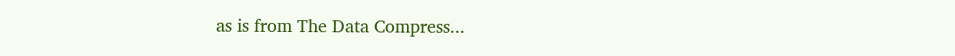as is from The Data Compress...